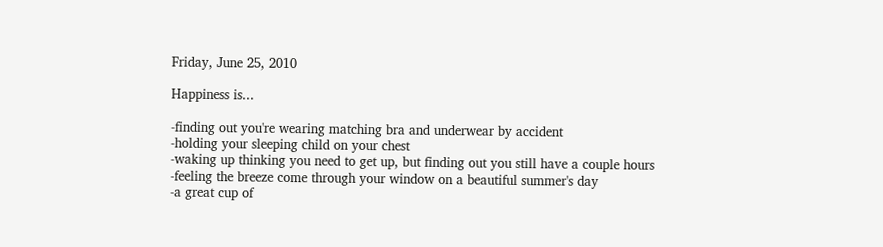Friday, June 25, 2010

Happiness is...

-finding out you're wearing matching bra and underwear by accident
-holding your sleeping child on your chest
-waking up thinking you need to get up, but finding out you still have a couple hours
-feeling the breeze come through your window on a beautiful summer's day
-a great cup of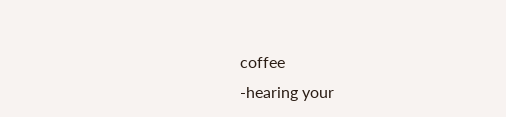coffee
-hearing your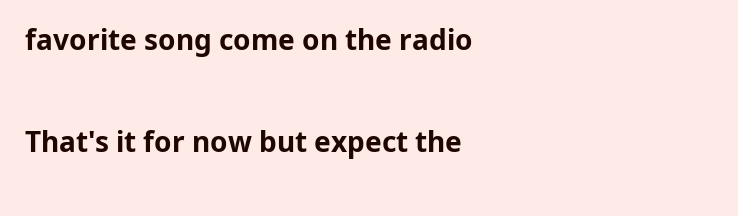favorite song come on the radio

That's it for now but expect the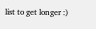list to get longer :)